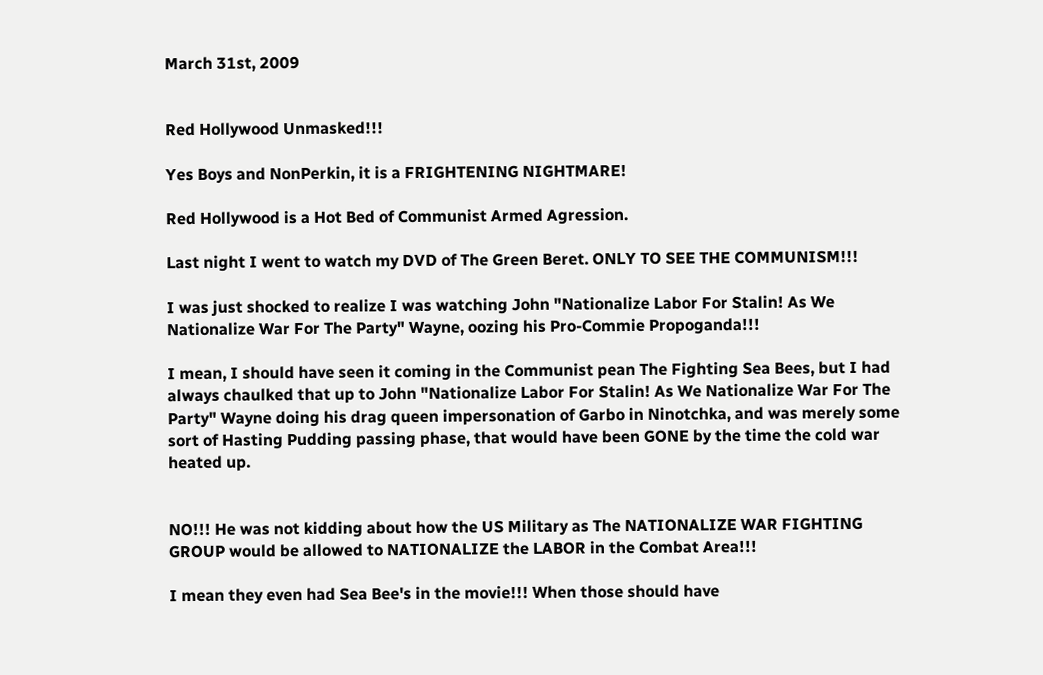March 31st, 2009


Red Hollywood Unmasked!!!

Yes Boys and NonPerkin, it is a FRIGHTENING NIGHTMARE!

Red Hollywood is a Hot Bed of Communist Armed Agression.

Last night I went to watch my DVD of The Green Beret. ONLY TO SEE THE COMMUNISM!!!

I was just shocked to realize I was watching John "Nationalize Labor For Stalin! As We Nationalize War For The Party" Wayne, oozing his Pro-Commie Propoganda!!!

I mean, I should have seen it coming in the Communist pean The Fighting Sea Bees, but I had always chaulked that up to John "Nationalize Labor For Stalin! As We Nationalize War For The Party" Wayne doing his drag queen impersonation of Garbo in Ninotchka, and was merely some sort of Hasting Pudding passing phase, that would have been GONE by the time the cold war heated up.


NO!!! He was not kidding about how the US Military as The NATIONALIZE WAR FIGHTING GROUP would be allowed to NATIONALIZE the LABOR in the Combat Area!!!

I mean they even had Sea Bee's in the movie!!! When those should have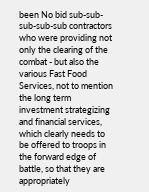been No bid sub-sub-sub-sub-sub contractors who were providing not only the clearing of the combat - but also the various Fast Food Services, not to mention the long term investment strategizing and financial services, which clearly needs to be offered to troops in the forward edge of battle, so that they are appropriately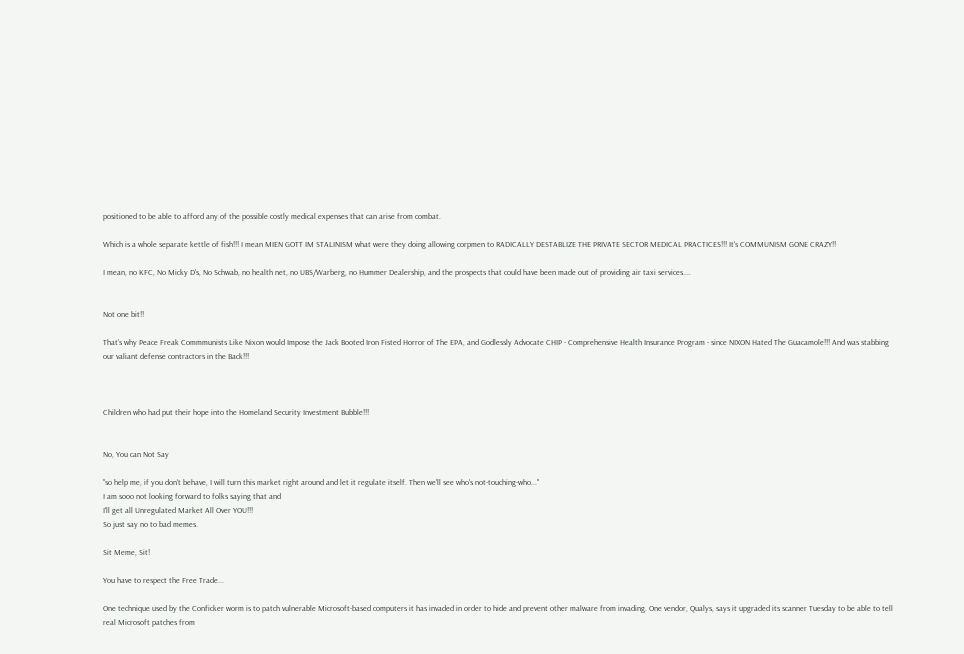positioned to be able to afford any of the possible costly medical expenses that can arise from combat.

Which is a whole separate kettle of fish!!! I mean MIEN GOTT IM STALINISM what were they doing allowing corpmen to RADICALLY DESTABLIZE THE PRIVATE SECTOR MEDICAL PRACTICES!!! It's COMMUNISM GONE CRAZY!!

I mean, no KFC, No Micky D's, No Schwab, no health net, no UBS/Warberg, no Hummer Dealership, and the prospects that could have been made out of providing air taxi services....


Not one bit!!

That's why Peace Freak Commmunists Like Nixon would Impose the Jack Booted Iron Fisted Horror of The EPA, and Godlessly Advocate CHIP - Comprehensive Health Insurance Program - since NIXON Hated The Guacamole!!! And was stabbing our valiant defense contractors in the Back!!!



Children who had put their hope into the Homeland Security Investment Bubble!!!


No, You can Not Say

"so help me, if you don't behave, I will turn this market right around and let it regulate itself. Then we'll see who's not-touching-who..."
I am sooo not looking forward to folks saying that and
I'll get all Unregulated Market All Over YOU!!!
So just say no to bad memes.

Sit Meme, Sit!

You have to respect the Free Trade...

One technique used by the Conficker worm is to patch vulnerable Microsoft-based computers it has invaded in order to hide and prevent other malware from invading. One vendor, Qualys, says it upgraded its scanner Tuesday to be able to tell real Microsoft patches from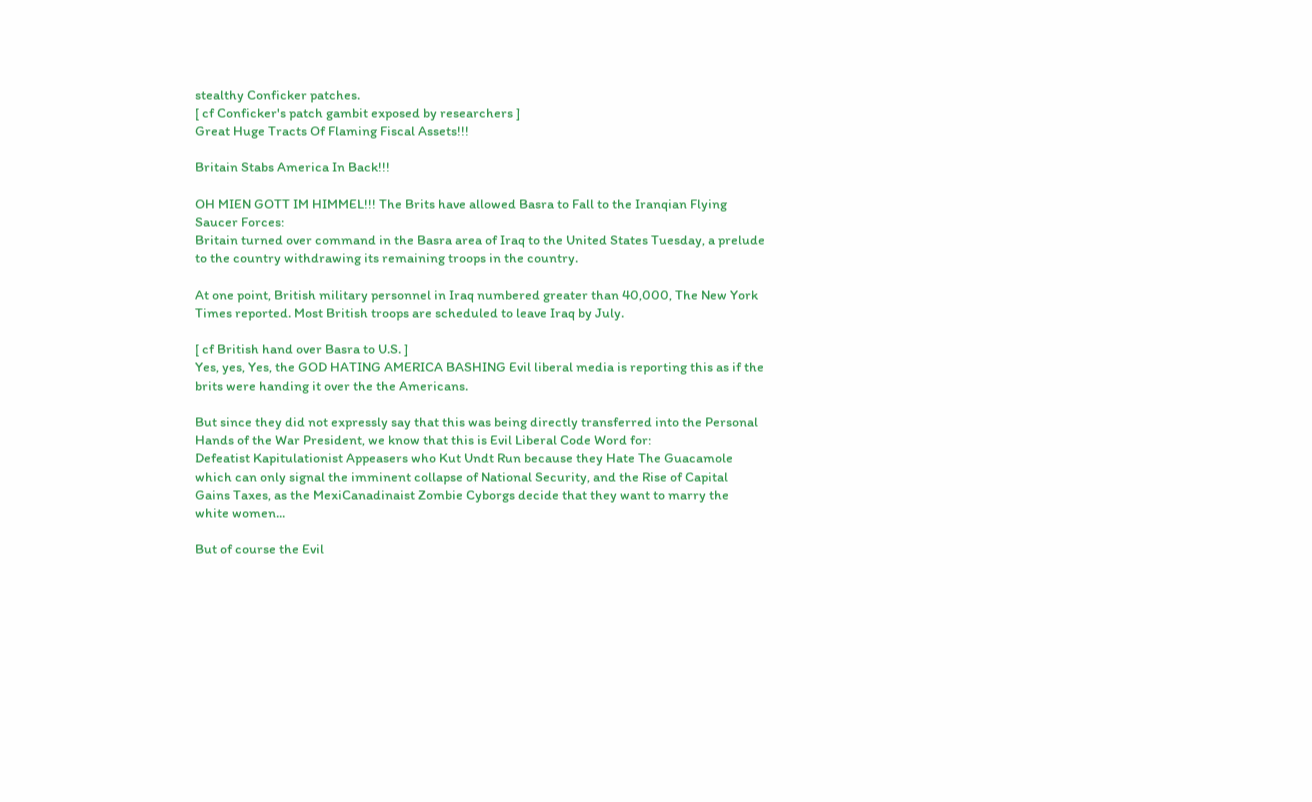stealthy Conficker patches.
[ cf Conficker's patch gambit exposed by researchers ]
Great Huge Tracts Of Flaming Fiscal Assets!!!

Britain Stabs America In Back!!!

OH MIEN GOTT IM HIMMEL!!! The Brits have allowed Basra to Fall to the Iranqian Flying Saucer Forces:
Britain turned over command in the Basra area of Iraq to the United States Tuesday, a prelude to the country withdrawing its remaining troops in the country.

At one point, British military personnel in Iraq numbered greater than 40,000, The New York Times reported. Most British troops are scheduled to leave Iraq by July.

[ cf British hand over Basra to U.S. ]
Yes, yes, Yes, the GOD HATING AMERICA BASHING Evil liberal media is reporting this as if the brits were handing it over the the Americans.

But since they did not expressly say that this was being directly transferred into the Personal Hands of the War President, we know that this is Evil Liberal Code Word for:
Defeatist Kapitulationist Appeasers who Kut Undt Run because they Hate The Guacamole
which can only signal the imminent collapse of National Security, and the Rise of Capital Gains Taxes, as the MexiCanadinaist Zombie Cyborgs decide that they want to marry the white women...

But of course the Evil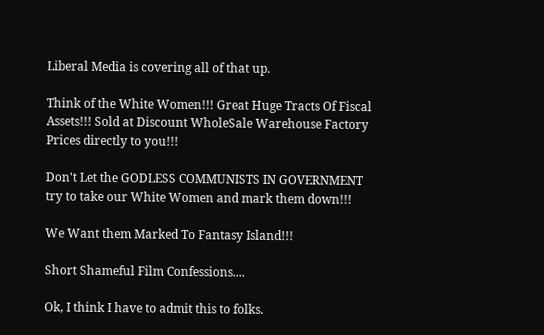Liberal Media is covering all of that up.

Think of the White Women!!! Great Huge Tracts Of Fiscal Assets!!! Sold at Discount WholeSale Warehouse Factory Prices directly to you!!!

Don't Let the GODLESS COMMUNISTS IN GOVERNMENT try to take our White Women and mark them down!!!

We Want them Marked To Fantasy Island!!!

Short Shameful Film Confessions....

Ok, I think I have to admit this to folks.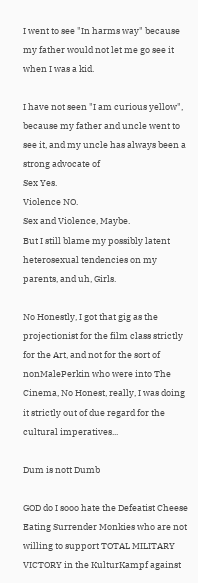I went to see "In harms way" because my father would not let me go see it when I was a kid.

I have not seen "I am curious yellow", because my father and uncle went to see it, and my uncle has always been a strong advocate of
Sex Yes.
Violence NO.
Sex and Violence, Maybe.
But I still blame my possibly latent heterosexual tendencies on my parents, and uh, Girls.

No Honestly, I got that gig as the projectionist for the film class strictly for the Art, and not for the sort of nonMalePerkin who were into The Cinema, No Honest, really, I was doing it strictly out of due regard for the cultural imperatives...

Dum is nott Dumb

GOD do I sooo hate the Defeatist Cheese Eating Surrender Monkies who are not willing to support TOTAL MILITARY VICTORY in the KulturKampf against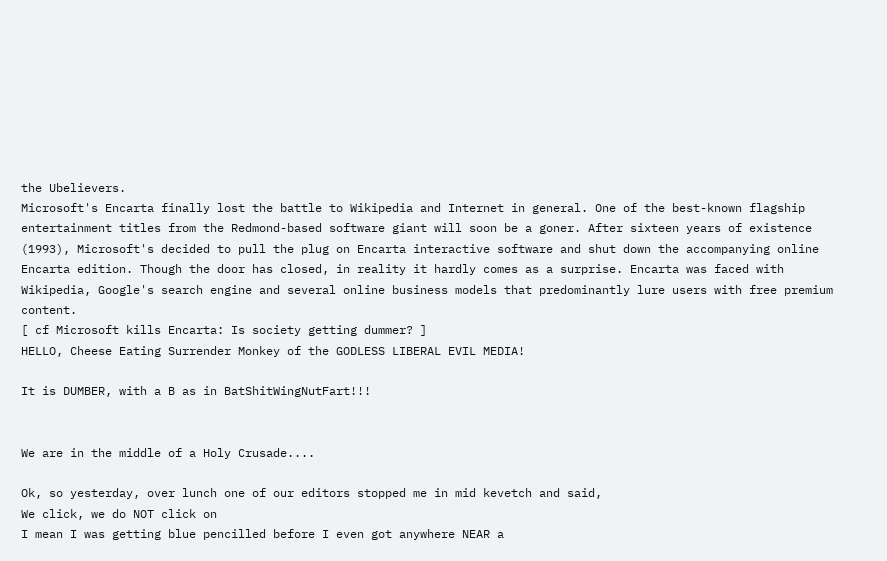the Ubelievers.
Microsoft's Encarta finally lost the battle to Wikipedia and Internet in general. One of the best-known flagship entertainment titles from the Redmond-based software giant will soon be a goner. After sixteen years of existence (1993), Microsoft's decided to pull the plug on Encarta interactive software and shut down the accompanying online Encarta edition. Though the door has closed, in reality it hardly comes as a surprise. Encarta was faced with Wikipedia, Google's search engine and several online business models that predominantly lure users with free premium content.
[ cf Microsoft kills Encarta: Is society getting dummer? ]
HELLO, Cheese Eating Surrender Monkey of the GODLESS LIBERAL EVIL MEDIA!

It is DUMBER, with a B as in BatShitWingNutFart!!!


We are in the middle of a Holy Crusade....

Ok, so yesterday, over lunch one of our editors stopped me in mid kevetch and said,
We click, we do NOT click on
I mean I was getting blue pencilled before I even got anywhere NEAR a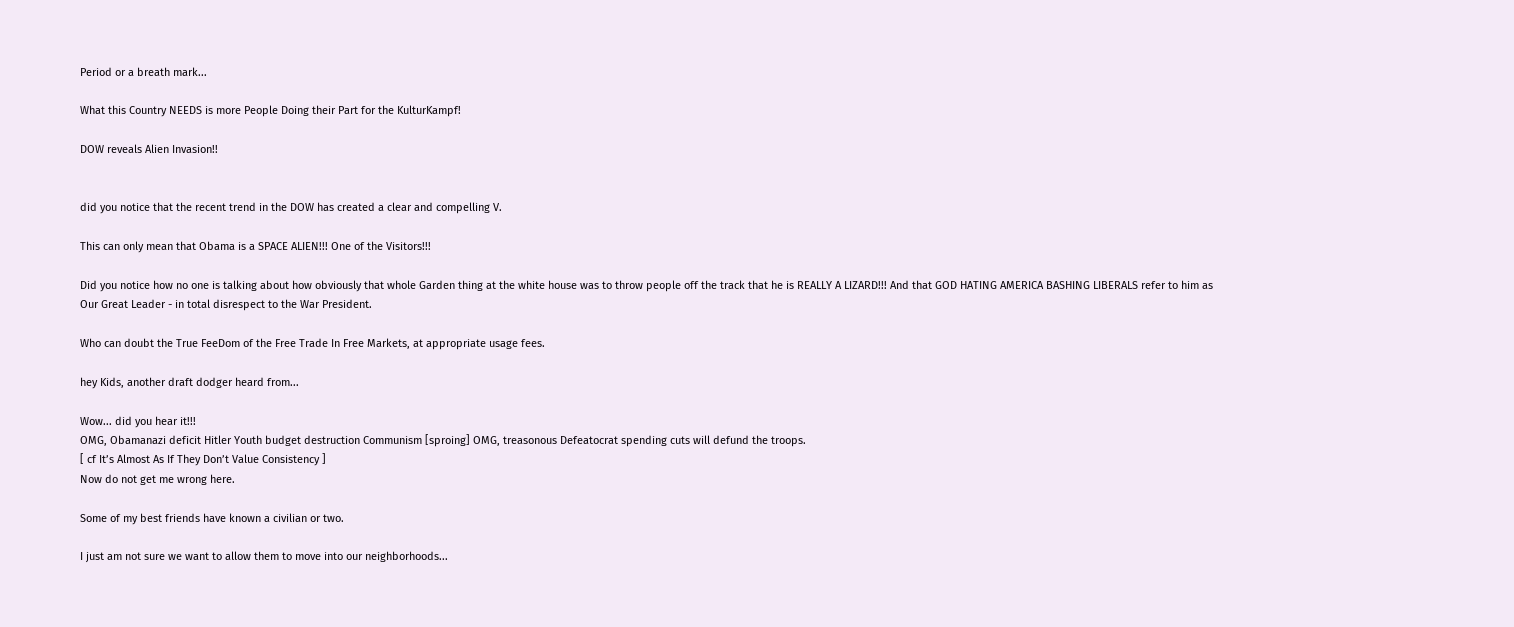Period or a breath mark...

What this Country NEEDS is more People Doing their Part for the KulturKampf!

DOW reveals Alien Invasion!!


did you notice that the recent trend in the DOW has created a clear and compelling V.

This can only mean that Obama is a SPACE ALIEN!!! One of the Visitors!!!

Did you notice how no one is talking about how obviously that whole Garden thing at the white house was to throw people off the track that he is REALLY A LIZARD!!! And that GOD HATING AMERICA BASHING LIBERALS refer to him as Our Great Leader - in total disrespect to the War President.

Who can doubt the True FeeDom of the Free Trade In Free Markets, at appropriate usage fees.

hey Kids, another draft dodger heard from...

Wow... did you hear it!!!
OMG, Obamanazi deficit Hitler Youth budget destruction Communism [sproing] OMG, treasonous Defeatocrat spending cuts will defund the troops.
[ cf It’s Almost As If They Don’t Value Consistency ]
Now do not get me wrong here.

Some of my best friends have known a civilian or two.

I just am not sure we want to allow them to move into our neighborhoods...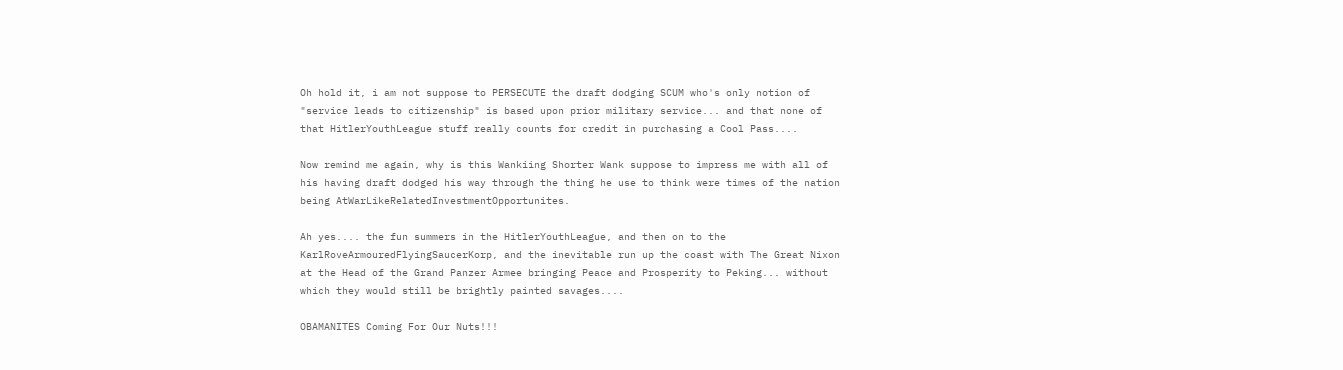Oh hold it, i am not suppose to PERSECUTE the draft dodging SCUM who's only notion of "service leads to citizenship" is based upon prior military service... and that none of that HitlerYouthLeague stuff really counts for credit in purchasing a Cool Pass....

Now remind me again, why is this Wankiing Shorter Wank suppose to impress me with all of his having draft dodged his way through the thing he use to think were times of the nation being AtWarLikeRelatedInvestmentOpportunites.

Ah yes.... the fun summers in the HitlerYouthLeague, and then on to the KarlRoveArmouredFlyingSaucerKorp, and the inevitable run up the coast with The Great Nixon at the Head of the Grand Panzer Armee bringing Peace and Prosperity to Peking... without which they would still be brightly painted savages....

OBAMANITES Coming For Our Nuts!!!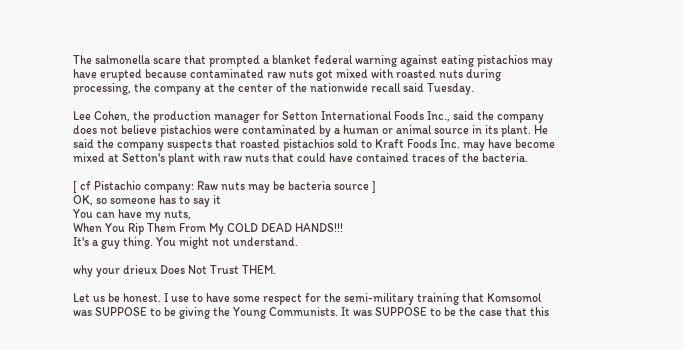The salmonella scare that prompted a blanket federal warning against eating pistachios may have erupted because contaminated raw nuts got mixed with roasted nuts during processing, the company at the center of the nationwide recall said Tuesday.

Lee Cohen, the production manager for Setton International Foods Inc., said the company does not believe pistachios were contaminated by a human or animal source in its plant. He said the company suspects that roasted pistachios sold to Kraft Foods Inc. may have become mixed at Setton's plant with raw nuts that could have contained traces of the bacteria.

[ cf Pistachio company: Raw nuts may be bacteria source ]
OK, so someone has to say it
You can have my nuts,
When You Rip Them From My COLD DEAD HANDS!!!
It's a guy thing. You might not understand.

why your drieux Does Not Trust THEM.

Let us be honest. I use to have some respect for the semi-military training that Komsomol was SUPPOSE to be giving the Young Communists. It was SUPPOSE to be the case that this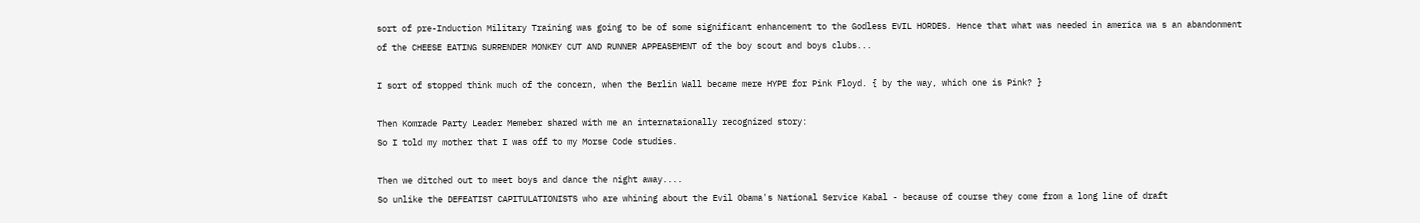sort of pre-Induction Military Training was going to be of some significant enhancement to the Godless EVIL HORDES. Hence that what was needed in america wa s an abandonment of the CHEESE EATING SURRENDER MONKEY CUT AND RUNNER APPEASEMENT of the boy scout and boys clubs...

I sort of stopped think much of the concern, when the Berlin Wall became mere HYPE for Pink Floyd. { by the way, which one is Pink? }

Then Komrade Party Leader Memeber shared with me an internataionally recognized story:
So I told my mother that I was off to my Morse Code studies.

Then we ditched out to meet boys and dance the night away....
So unlike the DEFEATIST CAPITULATIONISTS who are whining about the Evil Obama's National Service Kabal - because of course they come from a long line of draft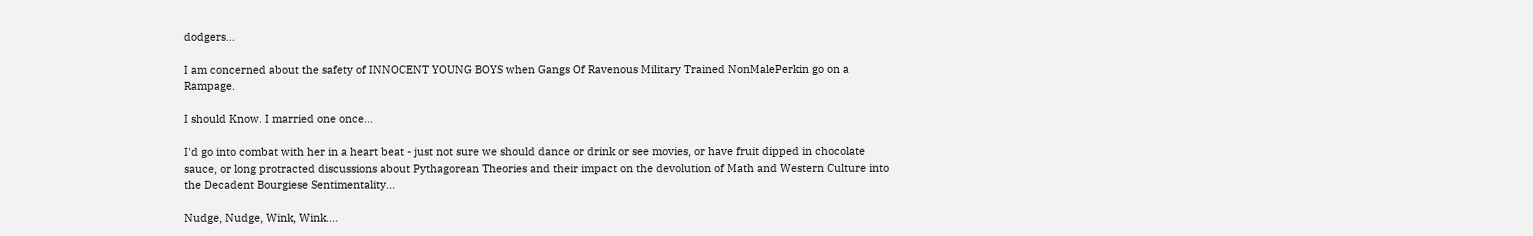dodgers...

I am concerned about the safety of INNOCENT YOUNG BOYS when Gangs Of Ravenous Military Trained NonMalePerkin go on a Rampage.

I should Know. I married one once...

I'd go into combat with her in a heart beat - just not sure we should dance or drink or see movies, or have fruit dipped in chocolate sauce, or long protracted discussions about Pythagorean Theories and their impact on the devolution of Math and Western Culture into the Decadent Bourgiese Sentimentality...

Nudge, Nudge, Wink, Wink....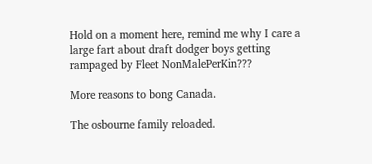Hold on a moment here, remind me why I care a large fart about draft dodger boys getting rampaged by Fleet NonMalePerKin???

More reasons to bong Canada.

The osbourne family reloaded.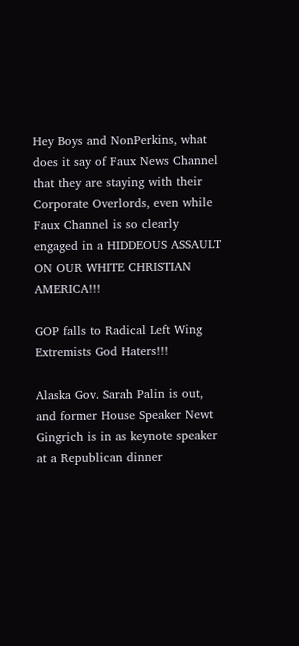Hey Boys and NonPerkins, what does it say of Faux News Channel that they are staying with their Corporate Overlords, even while Faux Channel is so clearly engaged in a HIDDEOUS ASSAULT ON OUR WHITE CHRISTIAN AMERICA!!!

GOP falls to Radical Left Wing Extremists God Haters!!!

Alaska Gov. Sarah Palin is out, and former House Speaker Newt Gingrich is in as keynote speaker at a Republican dinner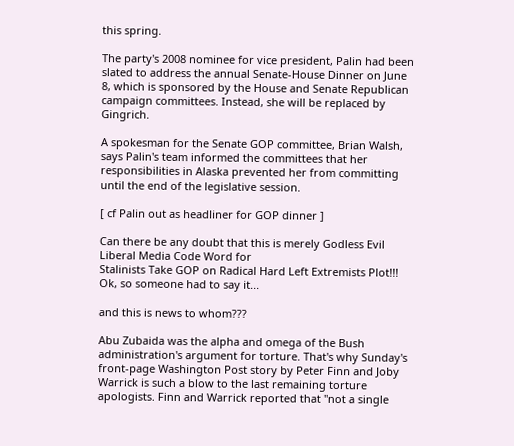this spring.

The party's 2008 nominee for vice president, Palin had been slated to address the annual Senate-House Dinner on June 8, which is sponsored by the House and Senate Republican campaign committees. Instead, she will be replaced by Gingrich.

A spokesman for the Senate GOP committee, Brian Walsh, says Palin's team informed the committees that her responsibilities in Alaska prevented her from committing until the end of the legislative session.

[ cf Palin out as headliner for GOP dinner ]

Can there be any doubt that this is merely Godless Evil Liberal Media Code Word for
Stalinists Take GOP on Radical Hard Left Extremists Plot!!!
Ok, so someone had to say it...

and this is news to whom???

Abu Zubaida was the alpha and omega of the Bush administration's argument for torture. That's why Sunday's front-page Washington Post story by Peter Finn and Joby Warrick is such a blow to the last remaining torture apologists. Finn and Warrick reported that "not a single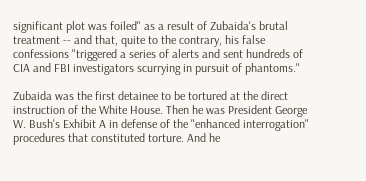significant plot was foiled" as a result of Zubaida's brutal treatment -- and that, quite to the contrary, his false confessions "triggered a series of alerts and sent hundreds of CIA and FBI investigators scurrying in pursuit of phantoms."

Zubaida was the first detainee to be tortured at the direct instruction of the White House. Then he was President George W. Bush's Exhibit A in defense of the "enhanced interrogation" procedures that constituted torture. And he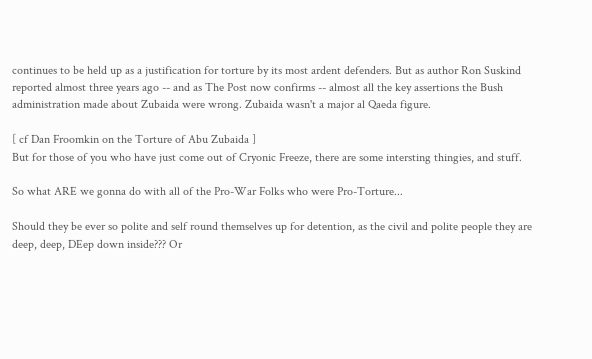continues to be held up as a justification for torture by its most ardent defenders. But as author Ron Suskind reported almost three years ago -- and as The Post now confirms -- almost all the key assertions the Bush administration made about Zubaida were wrong. Zubaida wasn't a major al Qaeda figure.

[ cf Dan Froomkin on the Torture of Abu Zubaida ]
But for those of you who have just come out of Cryonic Freeze, there are some intersting thingies, and stuff.

So what ARE we gonna do with all of the Pro-War Folks who were Pro-Torture...

Should they be ever so polite and self round themselves up for detention, as the civil and polite people they are deep, deep, DEep down inside??? Or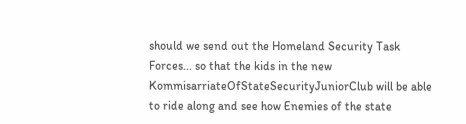should we send out the Homeland Security Task Forces... so that the kids in the new KommisarriateOfStateSecurityJuniorClub will be able to ride along and see how Enemies of the state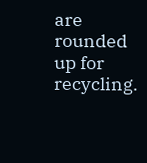are rounded up for recycling.